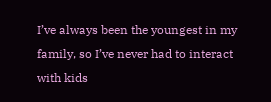I’ve always been the youngest in my family, so I’ve never had to interact with kids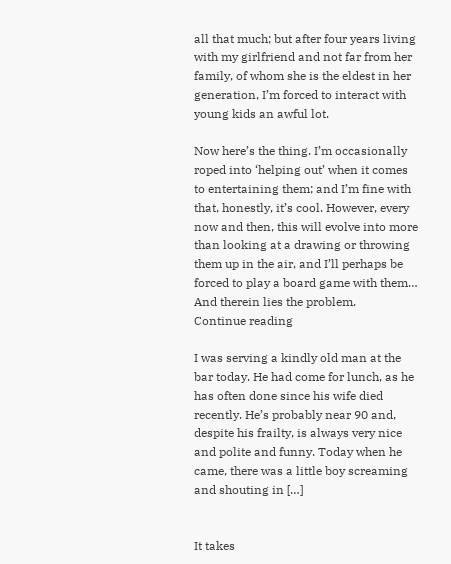all that much; but after four years living with my girlfriend and not far from her family, of whom she is the eldest in her generation, I’m forced to interact with young kids an awful lot.

Now here’s the thing. I’m occasionally roped into ‘helping out’ when it comes to entertaining them; and I’m fine with that, honestly, it’s cool. However, every now and then, this will evolve into more than looking at a drawing or throwing them up in the air, and I’ll perhaps be forced to play a board game with them… And therein lies the problem.
Continue reading

I was serving a kindly old man at the bar today. He had come for lunch, as he has often done since his wife died recently. He’s probably near 90 and, despite his frailty, is always very nice and polite and funny. Today when he came, there was a little boy screaming and shouting in […]


It takes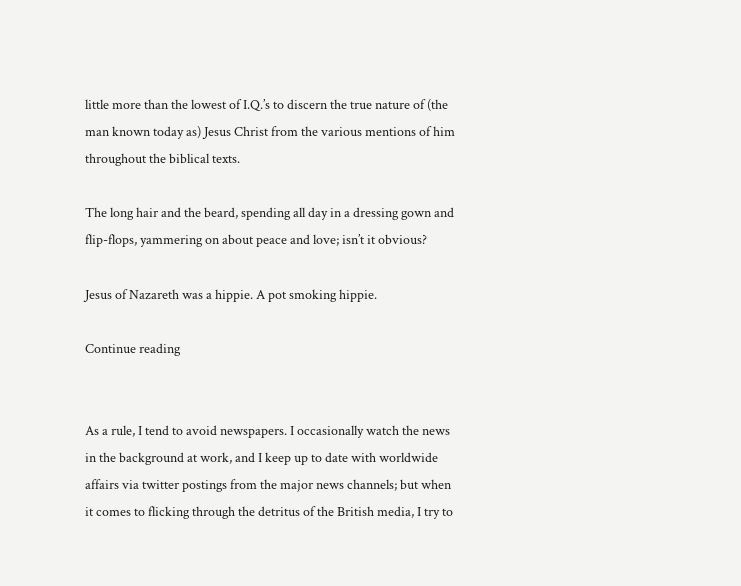little more than the lowest of I.Q.’s to discern the true nature of (the man known today as) Jesus Christ from the various mentions of him throughout the biblical texts.

The long hair and the beard, spending all day in a dressing gown and flip-flops, yammering on about peace and love; isn’t it obvious?

Jesus of Nazareth was a hippie. A pot smoking hippie.

Continue reading


As a rule, I tend to avoid newspapers. I occasionally watch the news in the background at work, and I keep up to date with worldwide affairs via twitter postings from the major news channels; but when it comes to flicking through the detritus of the British media, I try to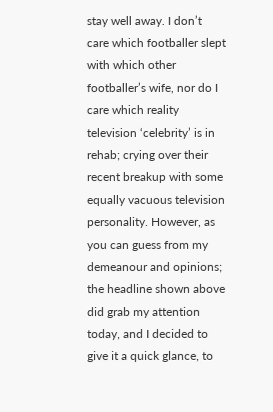stay well away. I don’t care which footballer slept with which other footballer’s wife, nor do I care which reality television ‘celebrity’ is in rehab; crying over their recent breakup with some equally vacuous television personality. However, as you can guess from my demeanour and opinions; the headline shown above did grab my attention today, and I decided to give it a quick glance, to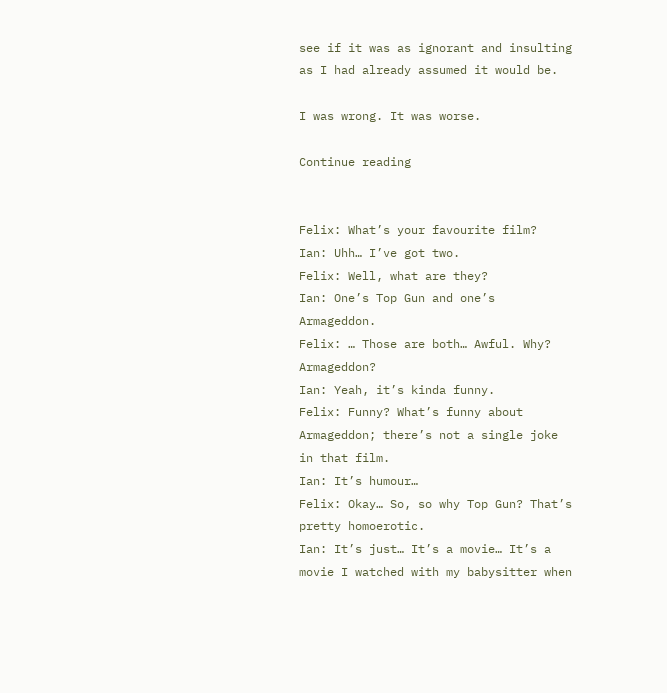see if it was as ignorant and insulting as I had already assumed it would be.

I was wrong. It was worse.

Continue reading


Felix: What’s your favourite film?
Ian: Uhh… I’ve got two.
Felix: Well, what are they?
Ian: One’s Top Gun and one’s Armageddon.
Felix: … Those are both… Awful. Why? Armageddon?
Ian: Yeah, it’s kinda funny.
Felix: Funny? What’s funny about Armageddon; there’s not a single joke in that film.
Ian: It’s humour…
Felix: Okay… So, so why Top Gun? That’s pretty homoerotic.
Ian: It’s just… It’s a movie… It’s a movie I watched with my babysitter when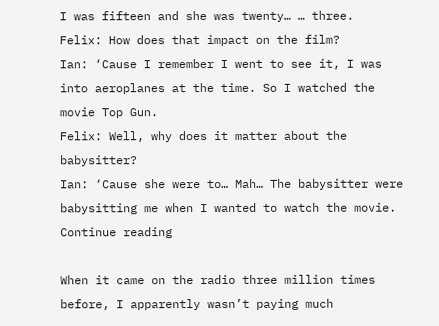I was fifteen and she was twenty… … three.
Felix: How does that impact on the film?
Ian: ‘Cause I remember I went to see it, I was into aeroplanes at the time. So I watched the movie Top Gun.
Felix: Well, why does it matter about the babysitter?
Ian: ‘Cause she were to… Mah… The babysitter were babysitting me when I wanted to watch the movie.
Continue reading

When it came on the radio three million times before, I apparently wasn’t paying much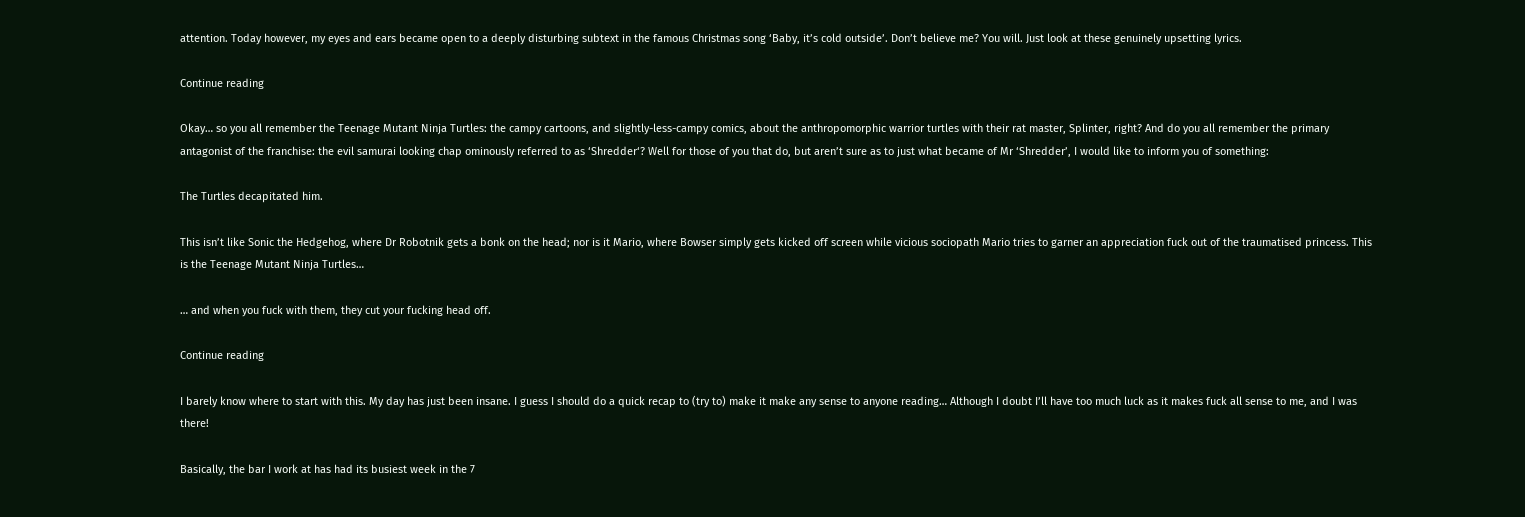attention. Today however, my eyes and ears became open to a deeply disturbing subtext in the famous Christmas song ‘Baby, it’s cold outside’. Don’t believe me? You will. Just look at these genuinely upsetting lyrics.

Continue reading

Okay… so you all remember the Teenage Mutant Ninja Turtles: the campy cartoons, and slightly-less-campy comics, about the anthropomorphic warrior turtles with their rat master, Splinter, right? And do you all remember the primary antagonist of the franchise: the evil samurai looking chap ominously referred to as ‘Shredder‘? Well for those of you that do, but aren’t sure as to just what became of Mr ‘Shredder’, I would like to inform you of something:

The Turtles decapitated him.

This isn’t like Sonic the Hedgehog, where Dr Robotnik gets a bonk on the head; nor is it Mario, where Bowser simply gets kicked off screen while vicious sociopath Mario tries to garner an appreciation fuck out of the traumatised princess. This is the Teenage Mutant Ninja Turtles…

… and when you fuck with them, they cut your fucking head off.

Continue reading

I barely know where to start with this. My day has just been insane. I guess I should do a quick recap to (try to) make it make any sense to anyone reading… Although I doubt I’ll have too much luck as it makes fuck all sense to me, and I was there!

Basically, the bar I work at has had its busiest week in the 7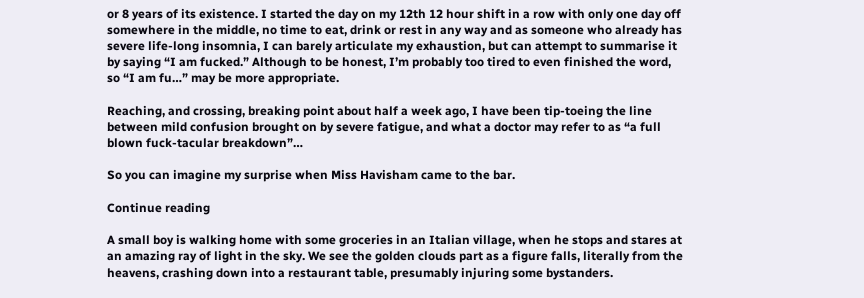or 8 years of its existence. I started the day on my 12th 12 hour shift in a row with only one day off somewhere in the middle, no time to eat, drink or rest in any way and as someone who already has severe life-long insomnia, I can barely articulate my exhaustion, but can attempt to summarise it by saying “I am fucked.” Although to be honest, I’m probably too tired to even finished the word, so “I am fu…” may be more appropriate.

Reaching, and crossing, breaking point about half a week ago, I have been tip-toeing the line between mild confusion brought on by severe fatigue, and what a doctor may refer to as “a full blown fuck-tacular breakdown”…

So you can imagine my surprise when Miss Havisham came to the bar.

Continue reading

A small boy is walking home with some groceries in an Italian village, when he stops and stares at an amazing ray of light in the sky. We see the golden clouds part as a figure falls, literally from the heavens, crashing down into a restaurant table, presumably injuring some bystanders.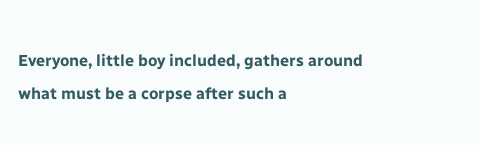Everyone, little boy included, gathers around what must be a corpse after such a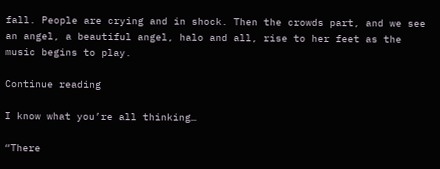fall. People are crying and in shock. Then the crowds part, and we see an angel, a beautiful angel, halo and all, rise to her feet as the music begins to play.

Continue reading

I know what you’re all thinking…

“There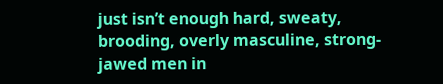just isn’t enough hard, sweaty, brooding, overly masculine, strong-jawed men in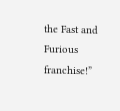the Fast and Furious franchise!”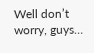Well don’t worry, guys…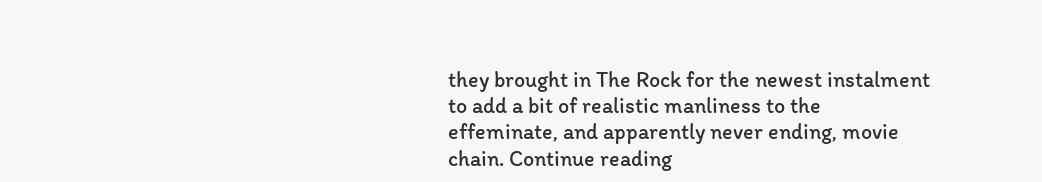they brought in The Rock for the newest instalment to add a bit of realistic manliness to the effeminate, and apparently never ending, movie chain. Continue reading